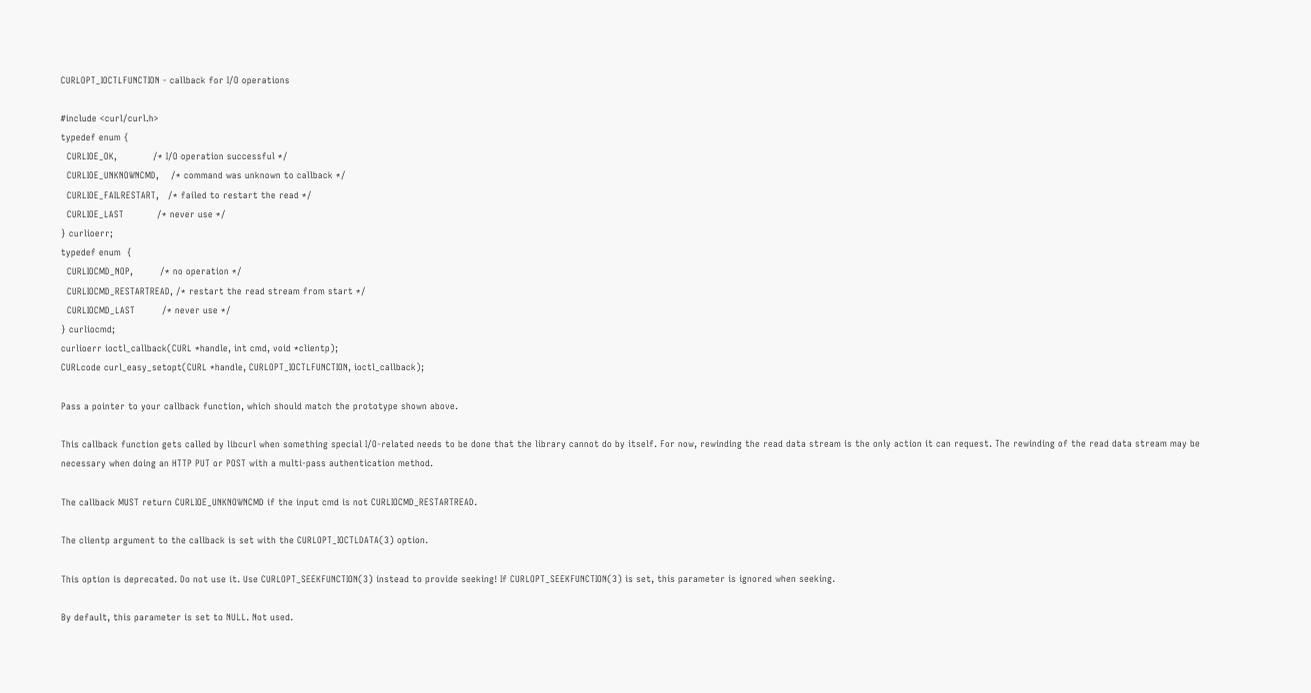CURLOPT_IOCTLFUNCTION - callback for I/O operations

#include <curl/curl.h>
typedef enum {
  CURLIOE_OK,            /* I/O operation successful */
  CURLIOE_UNKNOWNCMD,    /* command was unknown to callback */
  CURLIOE_FAILRESTART,   /* failed to restart the read */
  CURLIOE_LAST           /* never use */
} curlioerr;
typedef enum  {
  CURLIOCMD_NOP,         /* no operation */
  CURLIOCMD_RESTARTREAD, /* restart the read stream from start */
  CURLIOCMD_LAST         /* never use */
} curliocmd;
curlioerr ioctl_callback(CURL *handle, int cmd, void *clientp);
CURLcode curl_easy_setopt(CURL *handle, CURLOPT_IOCTLFUNCTION, ioctl_callback);

Pass a pointer to your callback function, which should match the prototype shown above.

This callback function gets called by libcurl when something special I/O-related needs to be done that the library cannot do by itself. For now, rewinding the read data stream is the only action it can request. The rewinding of the read data stream may be necessary when doing an HTTP PUT or POST with a multi-pass authentication method.

The callback MUST return CURLIOE_UNKNOWNCMD if the input cmd is not CURLIOCMD_RESTARTREAD.

The clientp argument to the callback is set with the CURLOPT_IOCTLDATA(3) option.

This option is deprecated. Do not use it. Use CURLOPT_SEEKFUNCTION(3) instead to provide seeking! If CURLOPT_SEEKFUNCTION(3) is set, this parameter is ignored when seeking.

By default, this parameter is set to NULL. Not used.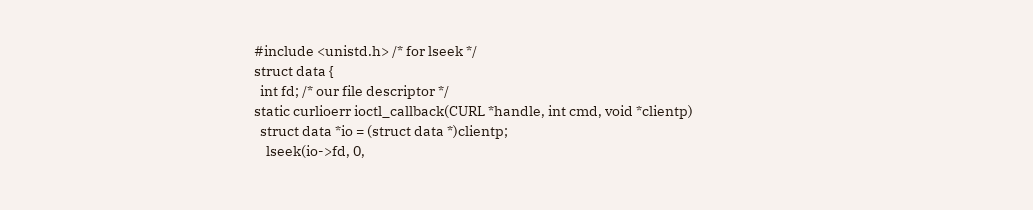#include <unistd.h> /* for lseek */
struct data {
  int fd; /* our file descriptor */
static curlioerr ioctl_callback(CURL *handle, int cmd, void *clientp)
  struct data *io = (struct data *)clientp;
    lseek(io->fd, 0,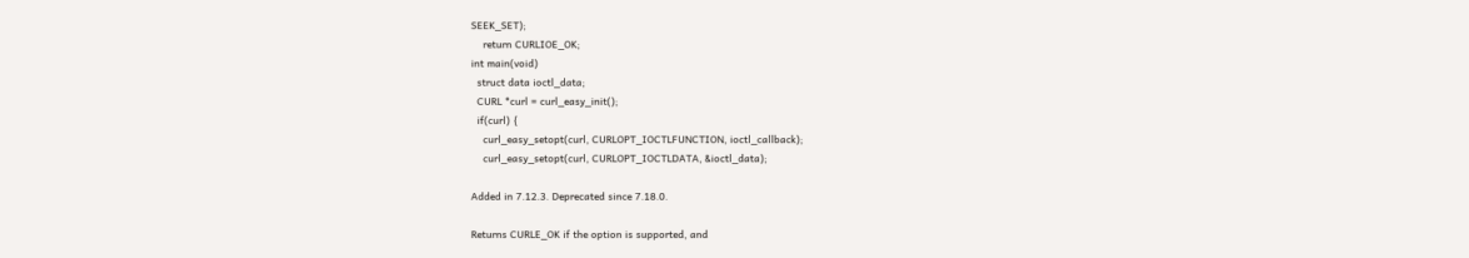SEEK_SET);
    return CURLIOE_OK;
int main(void)
  struct data ioctl_data;
  CURL *curl = curl_easy_init();
  if(curl) {
    curl_easy_setopt(curl, CURLOPT_IOCTLFUNCTION, ioctl_callback);
    curl_easy_setopt(curl, CURLOPT_IOCTLDATA, &ioctl_data);

Added in 7.12.3. Deprecated since 7.18.0.

Returns CURLE_OK if the option is supported, and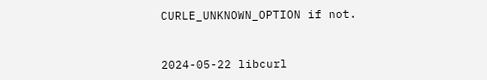CURLE_UNKNOWN_OPTION if not.


2024-05-22 libcurl